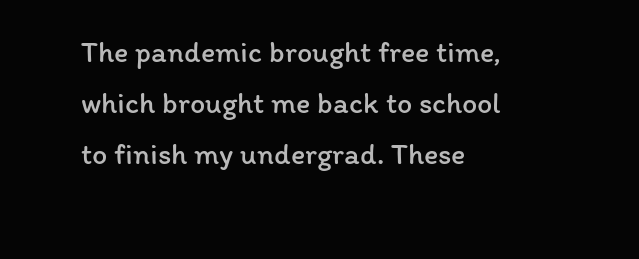The pandemic brought free time, which brought me back to school to finish my undergrad. These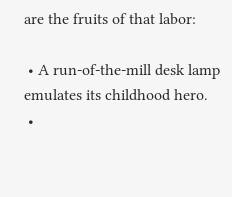are the fruits of that labor:

 • A run-of-the-mill desk lamp emulates its childhood hero.
 •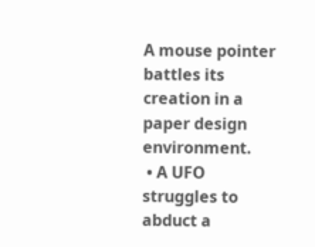A mouse pointer battles its creation in a paper design environment.
 • A UFO struggles to abduct a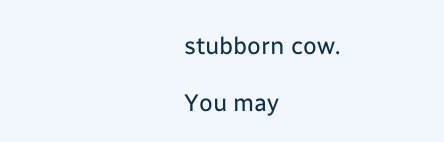stubborn cow.

You may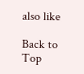also like

Back to Top